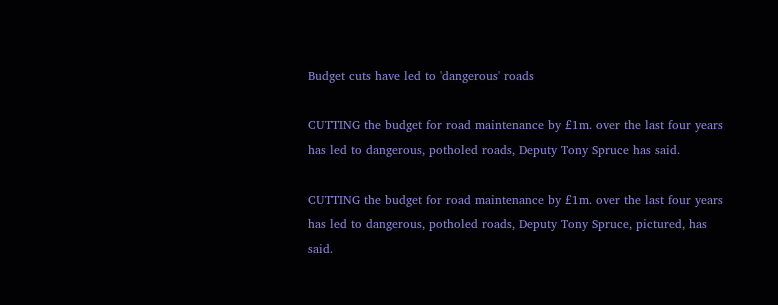Budget cuts have led to 'dangerous' roads

CUTTING the budget for road maintenance by £1m. over the last four years has led to dangerous, potholed roads, Deputy Tony Spruce has said.

CUTTING the budget for road maintenance by £1m. over the last four years has led to dangerous, potholed roads, Deputy Tony Spruce, pictured, has said.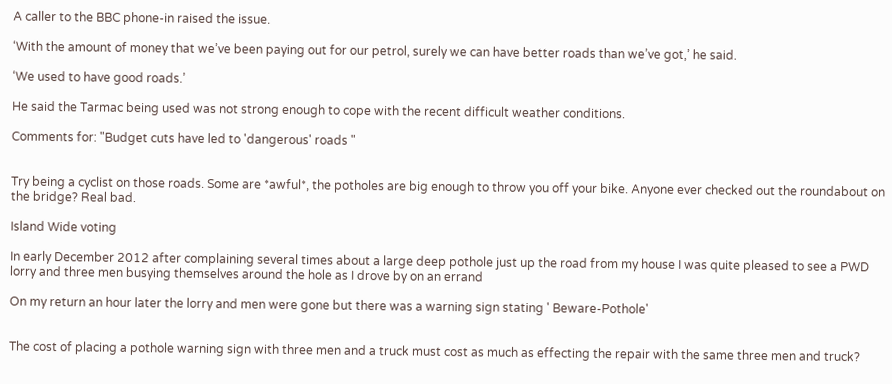A caller to the BBC phone-in raised the issue.

‘With the amount of money that we’ve been paying out for our petrol, surely we can have better roads than we’ve got,’ he said.

‘We used to have good roads.’

He said the Tarmac being used was not strong enough to cope with the recent difficult weather conditions.

Comments for: "Budget cuts have led to 'dangerous' roads "


Try being a cyclist on those roads. Some are *awful*, the potholes are big enough to throw you off your bike. Anyone ever checked out the roundabout on the bridge? Real bad.

Island Wide voting

In early December 2012 after complaining several times about a large deep pothole just up the road from my house I was quite pleased to see a PWD lorry and three men busying themselves around the hole as I drove by on an errand

On my return an hour later the lorry and men were gone but there was a warning sign stating ' Beware-Pothole'


The cost of placing a pothole warning sign with three men and a truck must cost as much as effecting the repair with the same three men and truck?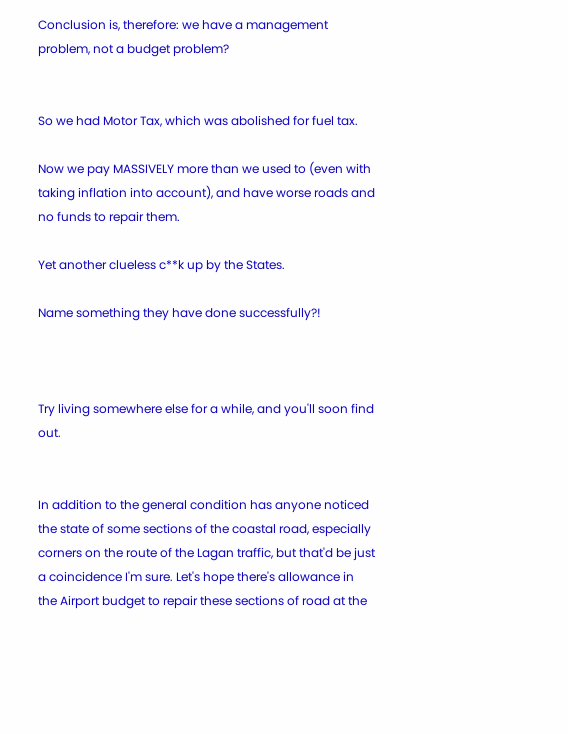Conclusion is, therefore: we have a management problem, not a budget problem?


So we had Motor Tax, which was abolished for fuel tax.

Now we pay MASSIVELY more than we used to (even with taking inflation into account), and have worse roads and no funds to repair them.

Yet another clueless c**k up by the States.

Name something they have done successfully?!



Try living somewhere else for a while, and you'll soon find out.


In addition to the general condition has anyone noticed the state of some sections of the coastal road, especially corners on the route of the Lagan traffic, but that'd be just a coincidence I'm sure. Let's hope there's allowance in the Airport budget to repair these sections of road at the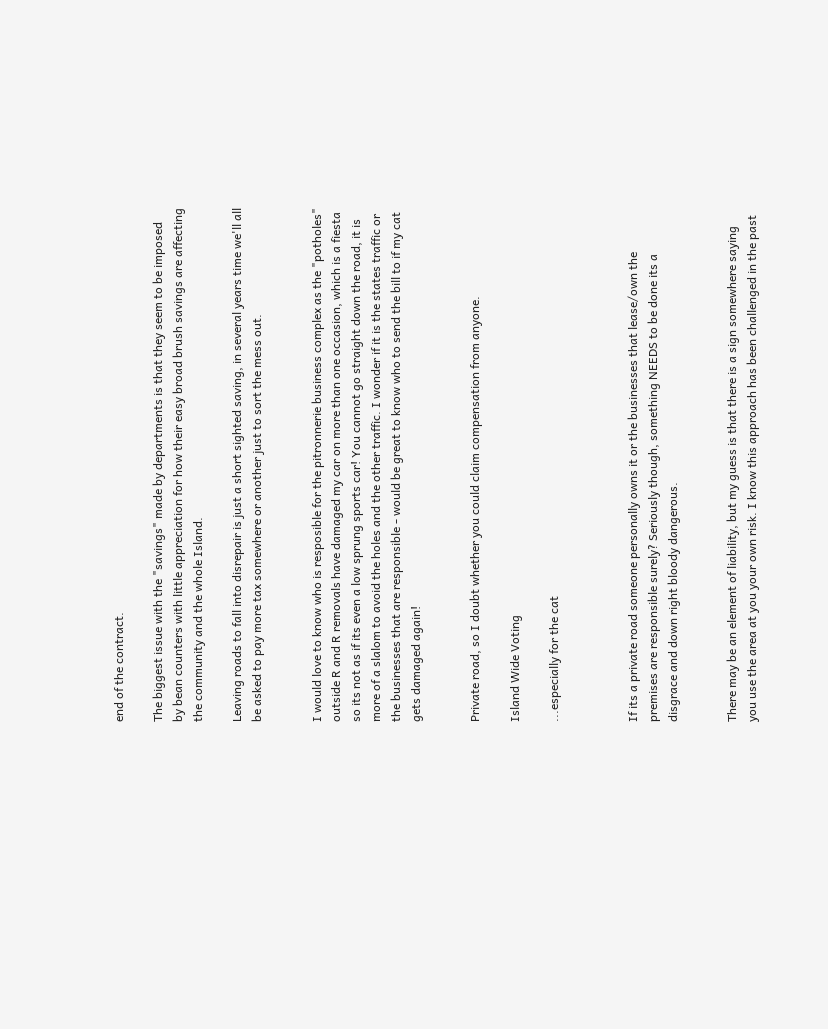end of the contract.

The biggest issue with the "savings" made by departments is that they seem to be imposed by bean counters with little appreciation for how their easy broad brush savings are affecting the community and the whole Island.

Leaving roads to fall into disrepair is just a short sighted saving, in several years time we'll all be asked to pay more tax somewhere or another just to sort the mess out.


I would love to know who is resposible for the pitronnerie business complex as the "potholes" outside R and R removals have damaged my car on more than one occasion, which is a fiesta so its not as if its even a low sprung sports car! You cannot go straight down the road, it is more of a slalom to avoid the holes and the other traffic. I wonder if it is the states traffic or the businesses that are responsible - would be great to know who to send the bill to if my cat gets damaged again!


Private road, so I doubt whether you could claim compensation from anyone.

Island Wide Voting

...especially for the cat



If its a private road someone personally owns it or the businesses that lease/own the premises are responsible surely? Seriously though, something NEEDS to be done its a disgrace and down right bloody dangerous.


There may be an element of liability, but my guess is that there is a sign somewhere saying you use the area at you your own risk. I know this approach has been challenged in the past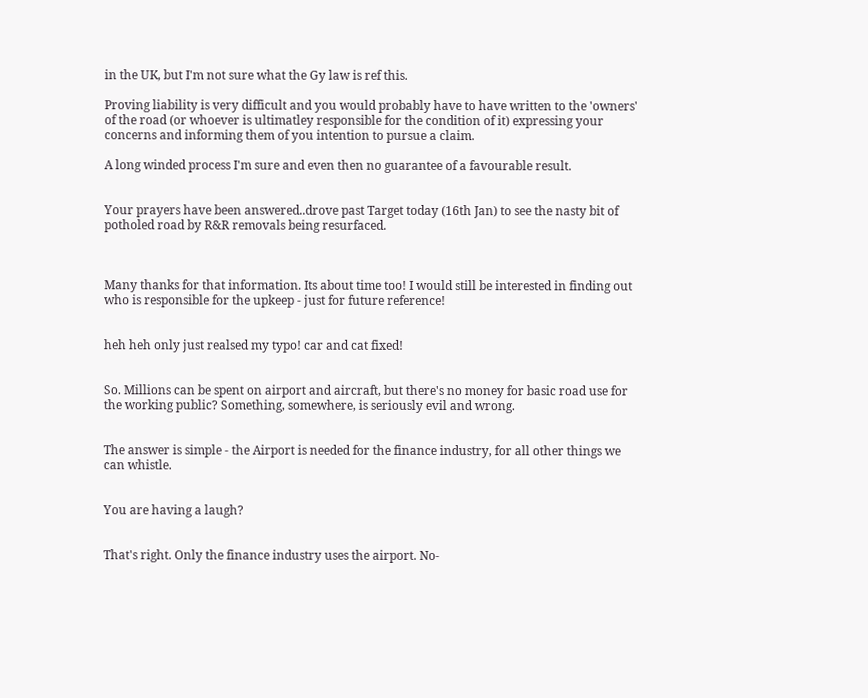in the UK, but I'm not sure what the Gy law is ref this.

Proving liability is very difficult and you would probably have to have written to the 'owners' of the road (or whoever is ultimatley responsible for the condition of it) expressing your concerns and informing them of you intention to pursue a claim.

A long winded process I'm sure and even then no guarantee of a favourable result.


Your prayers have been answered..drove past Target today (16th Jan) to see the nasty bit of potholed road by R&R removals being resurfaced.



Many thanks for that information. Its about time too! I would still be interested in finding out who is responsible for the upkeep - just for future reference!


heh heh only just realsed my typo! car and cat fixed!


So. Millions can be spent on airport and aircraft, but there's no money for basic road use for the working public? Something, somewhere, is seriously evil and wrong.


The answer is simple - the Airport is needed for the finance industry, for all other things we can whistle.


You are having a laugh?


That's right. Only the finance industry uses the airport. No-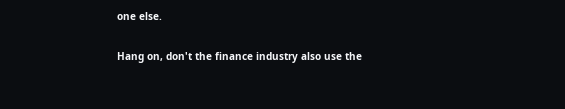one else.

Hang on, don't the finance industry also use the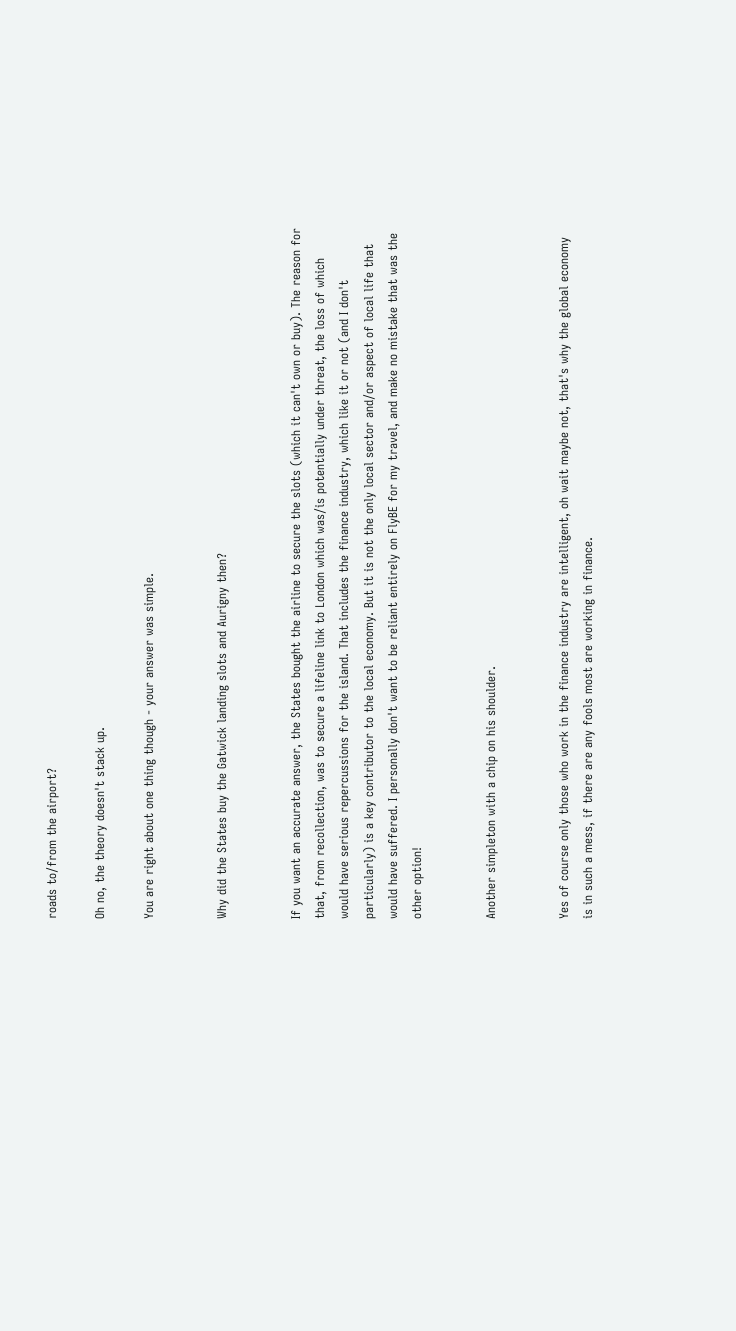roads to/from the airport?

Oh no, the theory doesn't stack up.

You are right about one thing though - your answer was simple.


Why did the States buy the Gatwick landing slots and Aurigny then?


If you want an accurate answer, the States bought the airline to secure the slots (which it can't own or buy). The reason for that, from recollection, was to secure a lifeline link to London which was/is potentially under threat, the loss of which would have serious repercussions for the island. That includes the finance industry, which like it or not (and I don't particularly) is a key contributor to the local economy. But it is not the only local sector and/or aspect of local life that would have suffered. I personally don't want to be reliant entirely on FlyBE for my travel, and make no mistake that was the other option!


Another simpleton with a chip on his shoulder.


Yes of course only those who work in the finance industry are intelligent, oh wait maybe not, that's why the global economy is in such a mess, if there are any fools most are working in finance.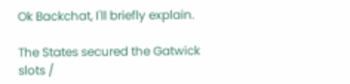Ok Backchat, I'll briefly explain.

The States secured the Gatwick slots /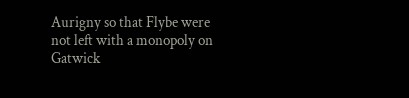Aurigny so that Flybe were not left with a monopoly on Gatwick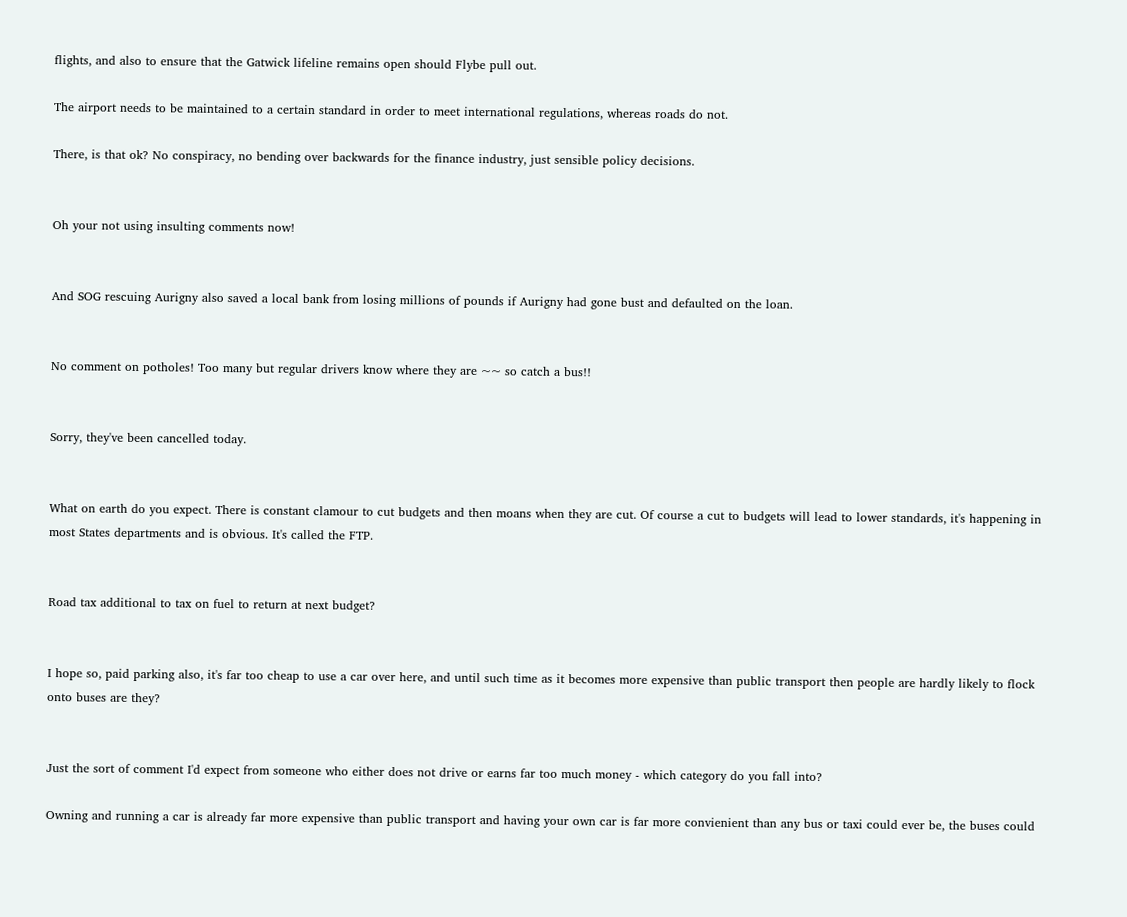flights, and also to ensure that the Gatwick lifeline remains open should Flybe pull out.

The airport needs to be maintained to a certain standard in order to meet international regulations, whereas roads do not.

There, is that ok? No conspiracy, no bending over backwards for the finance industry, just sensible policy decisions.


Oh your not using insulting comments now!


And SOG rescuing Aurigny also saved a local bank from losing millions of pounds if Aurigny had gone bust and defaulted on the loan.


No comment on potholes! Too many but regular drivers know where they are ~~ so catch a bus!!


Sorry, they've been cancelled today.


What on earth do you expect. There is constant clamour to cut budgets and then moans when they are cut. Of course a cut to budgets will lead to lower standards, it's happening in most States departments and is obvious. It's called the FTP.


Road tax additional to tax on fuel to return at next budget?


I hope so, paid parking also, it's far too cheap to use a car over here, and until such time as it becomes more expensive than public transport then people are hardly likely to flock onto buses are they?


Just the sort of comment I'd expect from someone who either does not drive or earns far too much money - which category do you fall into?

Owning and running a car is already far more expensive than public transport and having your own car is far more convienient than any bus or taxi could ever be, the buses could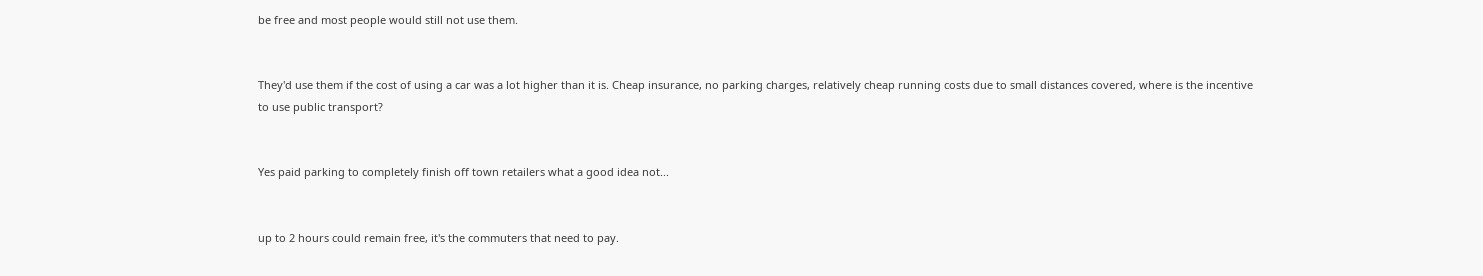be free and most people would still not use them.


They'd use them if the cost of using a car was a lot higher than it is. Cheap insurance, no parking charges, relatively cheap running costs due to small distances covered, where is the incentive to use public transport?


Yes paid parking to completely finish off town retailers what a good idea not...


up to 2 hours could remain free, it's the commuters that need to pay.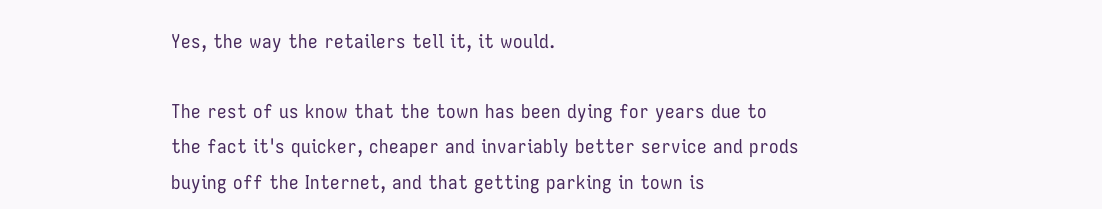Yes, the way the retailers tell it, it would.

The rest of us know that the town has been dying for years due to the fact it's quicker, cheaper and invariably better service and prods buying off the Internet, and that getting parking in town is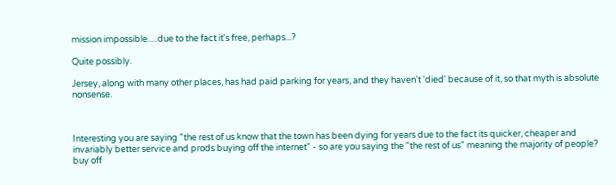mission impossible.....due to the fact it's free, perhaps...?

Quite possibly.

Jersey, along with many other places, has had paid parking for years, and they haven't 'died' because of it, so that myth is absolute nonsense.



Interesting you are saying "the rest of us know that the town has been dying for years due to the fact its quicker, cheaper and invariably better service and prods buying off the internet" - so are you saying the "the rest of us" meaning the majority of people? buy off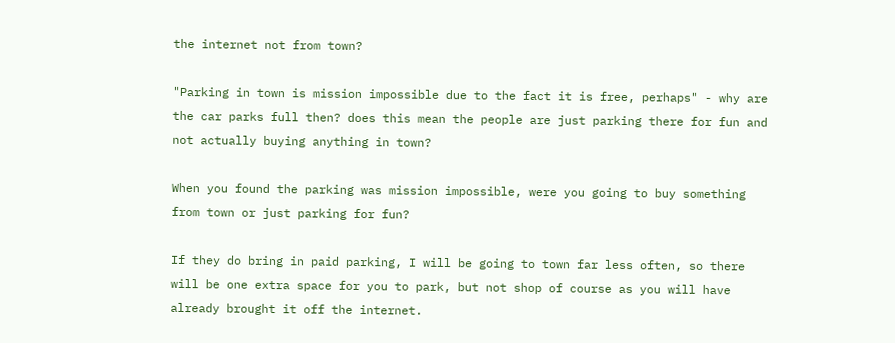the internet not from town?

"Parking in town is mission impossible due to the fact it is free, perhaps" - why are the car parks full then? does this mean the people are just parking there for fun and not actually buying anything in town?

When you found the parking was mission impossible, were you going to buy something from town or just parking for fun?

If they do bring in paid parking, I will be going to town far less often, so there will be one extra space for you to park, but not shop of course as you will have already brought it off the internet.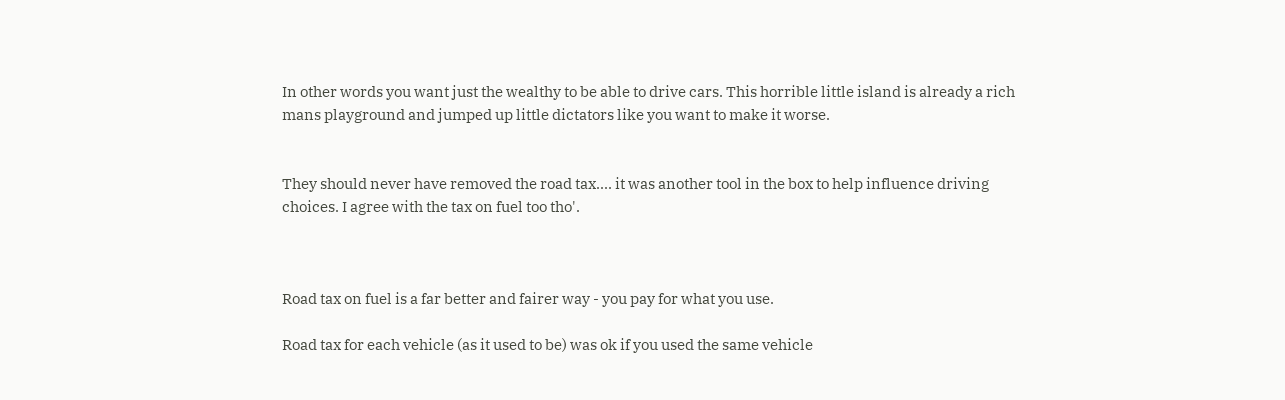In other words you want just the wealthy to be able to drive cars. This horrible little island is already a rich mans playground and jumped up little dictators like you want to make it worse.


They should never have removed the road tax.... it was another tool in the box to help influence driving choices. I agree with the tax on fuel too tho'.



Road tax on fuel is a far better and fairer way - you pay for what you use.

Road tax for each vehicle (as it used to be) was ok if you used the same vehicle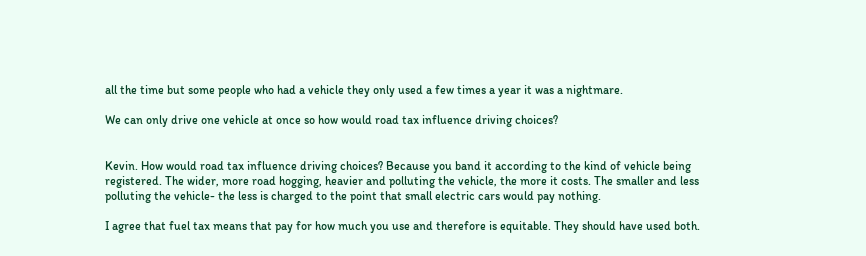all the time but some people who had a vehicle they only used a few times a year it was a nightmare.

We can only drive one vehicle at once so how would road tax influence driving choices?


Kevin. How would road tax influence driving choices? Because you band it according to the kind of vehicle being registered. The wider, more road hogging, heavier and polluting the vehicle, the more it costs. The smaller and less polluting the vehicle- the less is charged to the point that small electric cars would pay nothing.

I agree that fuel tax means that pay for how much you use and therefore is equitable. They should have used both.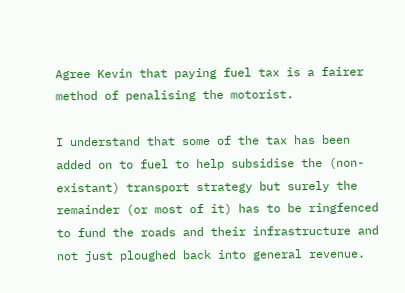Agree Kevin that paying fuel tax is a fairer method of penalising the motorist.

I understand that some of the tax has been added on to fuel to help subsidise the (non-existant) transport strategy but surely the remainder (or most of it) has to be ringfenced to fund the roads and their infrastructure and not just ploughed back into general revenue.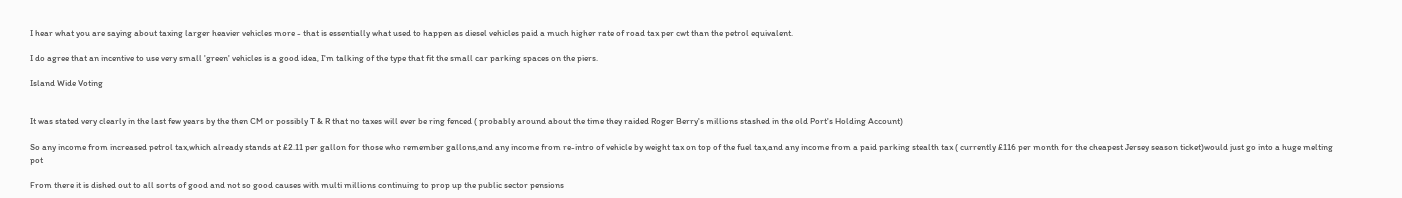I hear what you are saying about taxing larger heavier vehicles more - that is essentially what used to happen as diesel vehicles paid a much higher rate of road tax per cwt than the petrol equivalent.

I do agree that an incentive to use very small 'green' vehicles is a good idea, I'm talking of the type that fit the small car parking spaces on the piers.

Island Wide Voting


It was stated very clearly in the last few years by the then CM or possibly T & R that no taxes will ever be ring fenced ( probably around about the time they raided Roger Berry's millions stashed in the old Port's Holding Account)

So any income from increased petrol tax,which already stands at £2.11 per gallon for those who remember gallons,and any income from re-intro of vehicle by weight tax on top of the fuel tax,and any income from a paid parking stealth tax ( currently £116 per month for the cheapest Jersey season ticket)would just go into a huge melting pot

From there it is dished out to all sorts of good and not so good causes with multi millions continuing to prop up the public sector pensions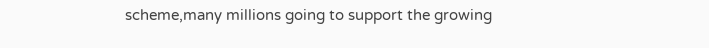scheme,many millions going to support the growing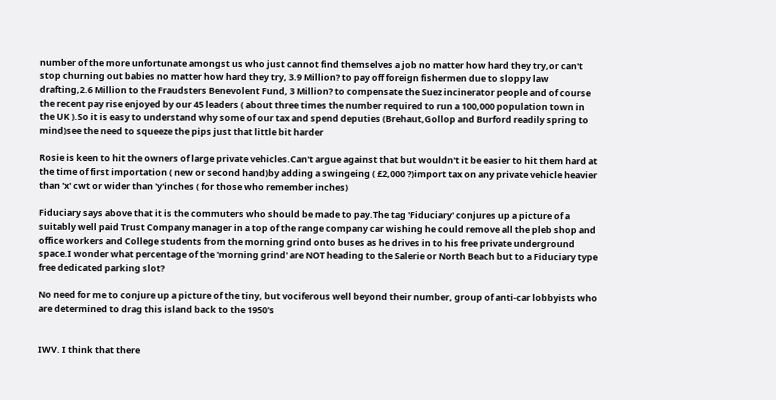number of the more unfortunate amongst us who just cannot find themselves a job no matter how hard they try,or can't stop churning out babies no matter how hard they try, 3.9 Million? to pay off foreign fishermen due to sloppy law drafting,2.6 Million to the Fraudsters Benevolent Fund, 3 Million? to compensate the Suez incinerator people and of course the recent pay rise enjoyed by our 45 leaders ( about three times the number required to run a 100,000 population town in the UK ).So it is easy to understand why some of our tax and spend deputies (Brehaut,Gollop and Burford readily spring to mind)see the need to squeeze the pips just that little bit harder

Rosie is keen to hit the owners of large private vehicles.Can't argue against that but wouldn't it be easier to hit them hard at the time of first importation ( new or second hand)by adding a swingeing ( £2,000 ?)import tax on any private vehicle heavier than 'x' cwt or wider than 'y'inches ( for those who remember inches)

Fiduciary says above that it is the commuters who should be made to pay.The tag 'Fiduciary' conjures up a picture of a suitably well paid Trust Company manager in a top of the range company car wishing he could remove all the pleb shop and office workers and College students from the morning grind onto buses as he drives in to his free private underground space.I wonder what percentage of the 'morning grind' are NOT heading to the Salerie or North Beach but to a Fiduciary type free dedicated parking slot?

No need for me to conjure up a picture of the tiny, but vociferous well beyond their number, group of anti-car lobbyists who are determined to drag this island back to the 1950's


IWV. I think that there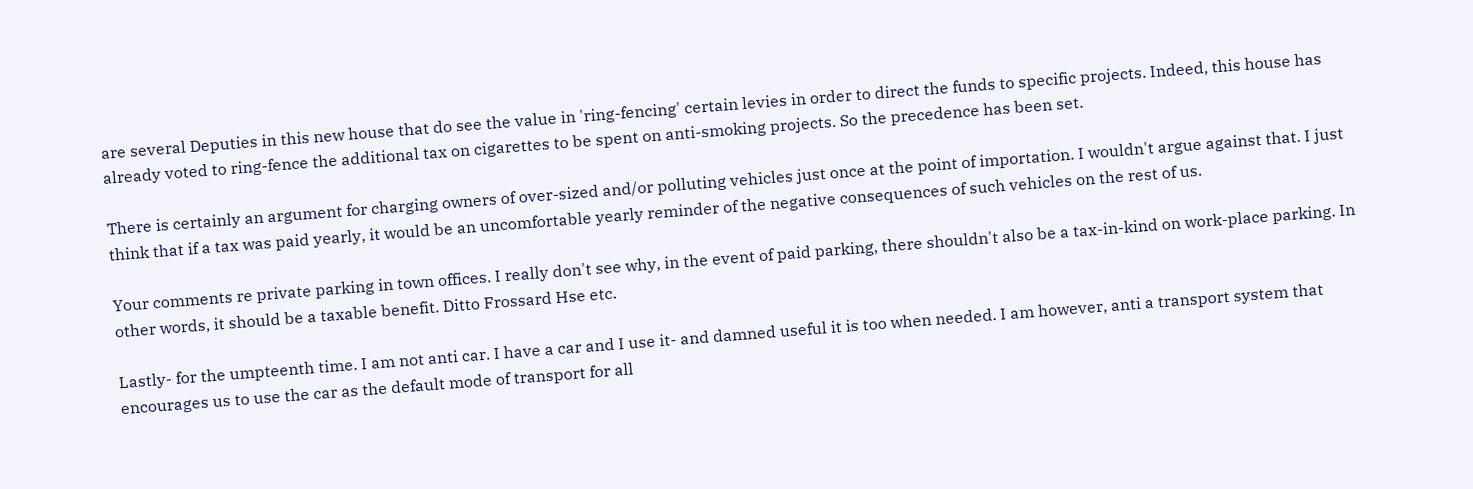are several Deputies in this new house that do see the value in 'ring-fencing' certain levies in order to direct the funds to specific projects. Indeed, this house has already voted to ring-fence the additional tax on cigarettes to be spent on anti-smoking projects. So the precedence has been set.

There is certainly an argument for charging owners of over-sized and/or polluting vehicles just once at the point of importation. I wouldn't argue against that. I just think that if a tax was paid yearly, it would be an uncomfortable yearly reminder of the negative consequences of such vehicles on the rest of us.

Your comments re private parking in town offices. I really don't see why, in the event of paid parking, there shouldn't also be a tax-in-kind on work-place parking. In other words, it should be a taxable benefit. Ditto Frossard Hse etc.

Lastly- for the umpteenth time. I am not anti car. I have a car and I use it- and damned useful it is too when needed. I am however, anti a transport system that encourages us to use the car as the default mode of transport for all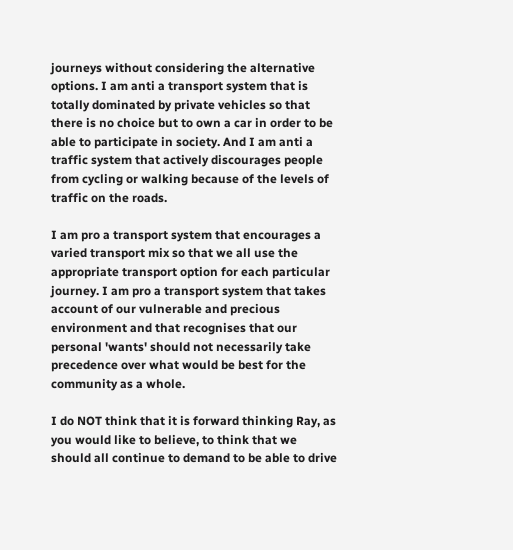journeys without considering the alternative options. I am anti a transport system that is totally dominated by private vehicles so that there is no choice but to own a car in order to be able to participate in society. And I am anti a traffic system that actively discourages people from cycling or walking because of the levels of traffic on the roads.

I am pro a transport system that encourages a varied transport mix so that we all use the appropriate transport option for each particular journey. I am pro a transport system that takes account of our vulnerable and precious environment and that recognises that our personal 'wants' should not necessarily take precedence over what would be best for the community as a whole.

I do NOT think that it is forward thinking Ray, as you would like to believe, to think that we should all continue to demand to be able to drive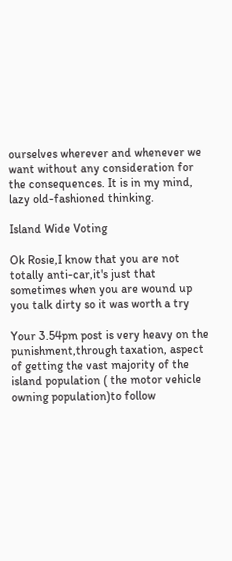ourselves wherever and whenever we want without any consideration for the consequences. It is in my mind, lazy old-fashioned thinking.

Island Wide Voting

Ok Rosie,I know that you are not totally anti-car,it's just that sometimes when you are wound up you talk dirty so it was worth a try

Your 3.54pm post is very heavy on the punishment,through taxation, aspect of getting the vast majority of the island population ( the motor vehicle owning population)to follow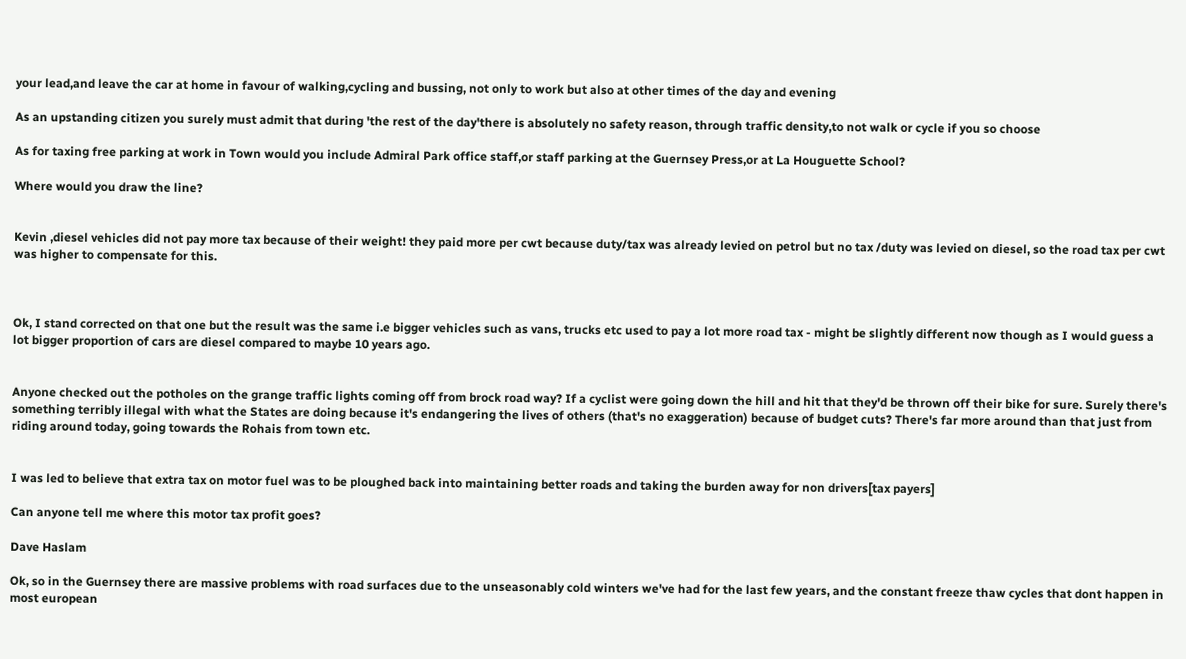your lead,and leave the car at home in favour of walking,cycling and bussing, not only to work but also at other times of the day and evening

As an upstanding citizen you surely must admit that during 'the rest of the day'there is absolutely no safety reason, through traffic density,to not walk or cycle if you so choose

As for taxing free parking at work in Town would you include Admiral Park office staff,or staff parking at the Guernsey Press,or at La Houguette School?

Where would you draw the line?


Kevin ,diesel vehicles did not pay more tax because of their weight! they paid more per cwt because duty/tax was already levied on petrol but no tax /duty was levied on diesel, so the road tax per cwt was higher to compensate for this.



Ok, I stand corrected on that one but the result was the same i.e bigger vehicles such as vans, trucks etc used to pay a lot more road tax - might be slightly different now though as I would guess a lot bigger proportion of cars are diesel compared to maybe 10 years ago.


Anyone checked out the potholes on the grange traffic lights coming off from brock road way? If a cyclist were going down the hill and hit that they'd be thrown off their bike for sure. Surely there's something terribly illegal with what the States are doing because it's endangering the lives of others (that's no exaggeration) because of budget cuts? There's far more around than that just from riding around today, going towards the Rohais from town etc.


I was led to believe that extra tax on motor fuel was to be ploughed back into maintaining better roads and taking the burden away for non drivers[tax payers]

Can anyone tell me where this motor tax profit goes?

Dave Haslam

Ok, so in the Guernsey there are massive problems with road surfaces due to the unseasonably cold winters we've had for the last few years, and the constant freeze thaw cycles that dont happen in most european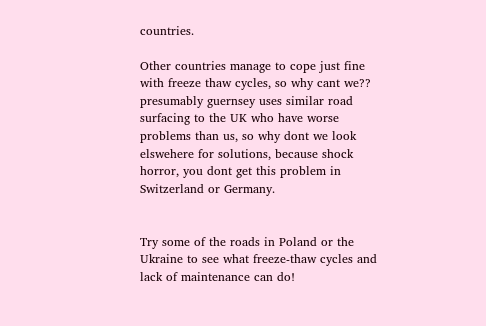countries.

Other countries manage to cope just fine with freeze thaw cycles, so why cant we?? presumably guernsey uses similar road surfacing to the UK who have worse problems than us, so why dont we look elswehere for solutions, because shock horror, you dont get this problem in Switzerland or Germany.


Try some of the roads in Poland or the Ukraine to see what freeze-thaw cycles and lack of maintenance can do!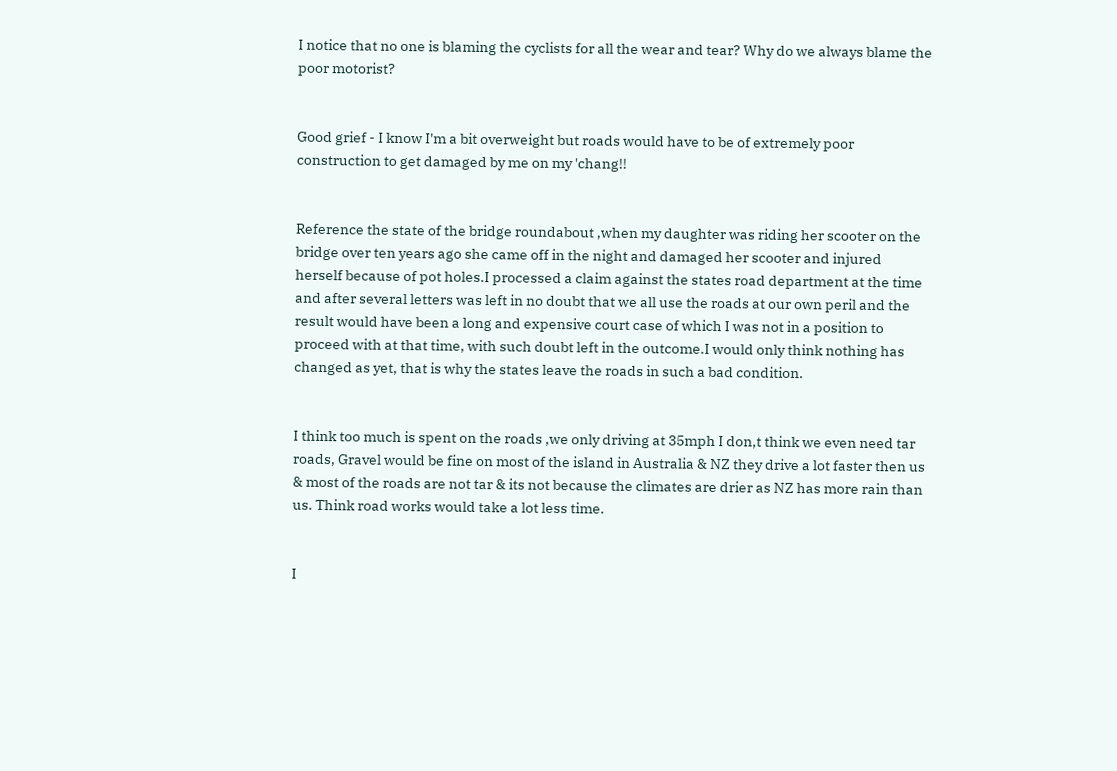I notice that no one is blaming the cyclists for all the wear and tear? Why do we always blame the poor motorist?


Good grief - I know I'm a bit overweight but roads would have to be of extremely poor construction to get damaged by me on my 'chang!!


Reference the state of the bridge roundabout ,when my daughter was riding her scooter on the bridge over ten years ago she came off in the night and damaged her scooter and injured herself because of pot holes.I processed a claim against the states road department at the time and after several letters was left in no doubt that we all use the roads at our own peril and the result would have been a long and expensive court case of which I was not in a position to proceed with at that time, with such doubt left in the outcome.I would only think nothing has changed as yet, that is why the states leave the roads in such a bad condition.


I think too much is spent on the roads ,we only driving at 35mph I don,t think we even need tar roads, Gravel would be fine on most of the island in Australia & NZ they drive a lot faster then us & most of the roads are not tar & its not because the climates are drier as NZ has more rain than us. Think road works would take a lot less time.


I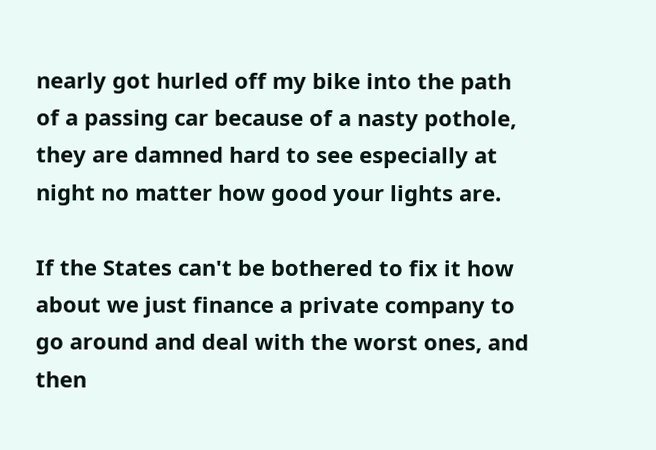nearly got hurled off my bike into the path of a passing car because of a nasty pothole, they are damned hard to see especially at night no matter how good your lights are.

If the States can't be bothered to fix it how about we just finance a private company to go around and deal with the worst ones, and then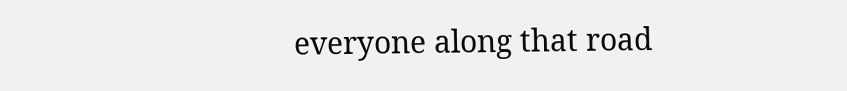everyone along that road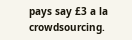pays say £3 a la crowdsourcing.